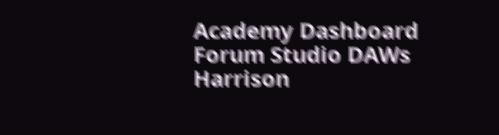Academy Dashboard Forum Studio DAWs Harrison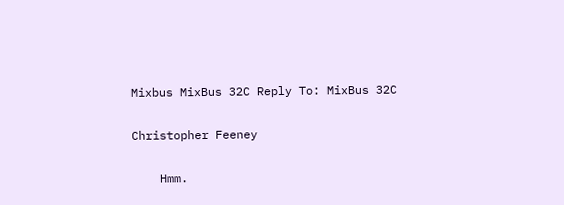Mixbus MixBus 32C Reply To: MixBus 32C

Christopher Feeney

    Hmm.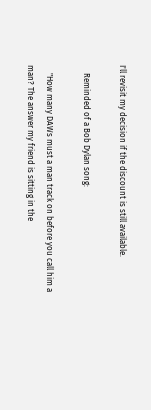I'll revisit my decision if the discount is still available.

    Reminded of a Bob Dylan song:

    "How many DAWs must a man track on before you call him a man? The answer my friend is sitting in the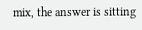mix, the answer is sitting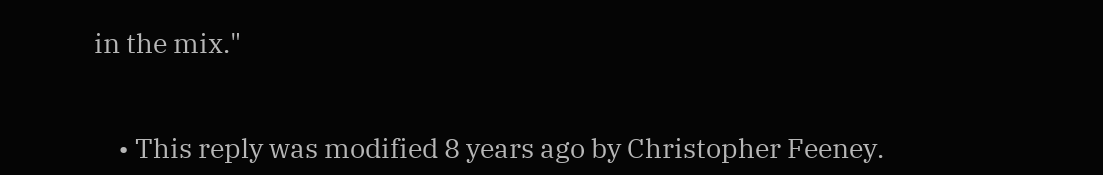in the mix."


    • This reply was modified 8 years ago by Christopher Feeney.